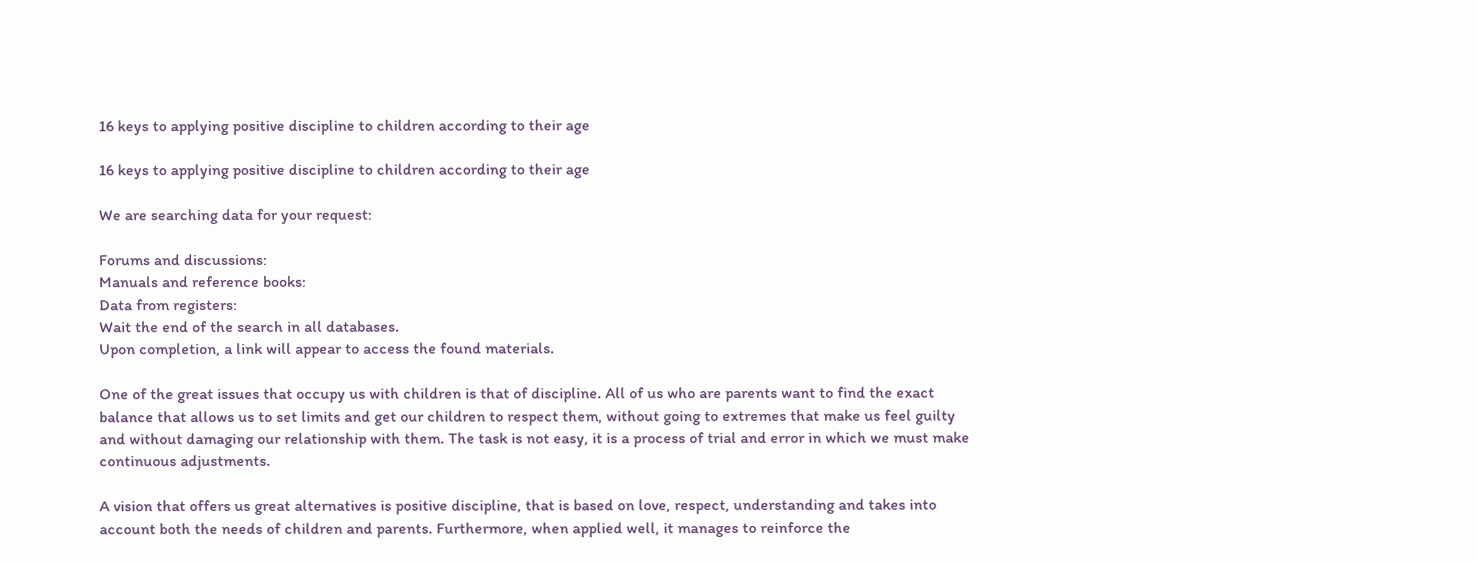16 keys to applying positive discipline to children according to their age

16 keys to applying positive discipline to children according to their age

We are searching data for your request:

Forums and discussions:
Manuals and reference books:
Data from registers:
Wait the end of the search in all databases.
Upon completion, a link will appear to access the found materials.

One of the great issues that occupy us with children is that of discipline. All of us who are parents want to find the exact balance that allows us to set limits and get our children to respect them, without going to extremes that make us feel guilty and without damaging our relationship with them. The task is not easy, it is a process of trial and error in which we must make continuous adjustments.

A vision that offers us great alternatives is positive discipline, that is based on love, respect, understanding and takes into account both the needs of children and parents. Furthermore, when applied well, it manages to reinforce the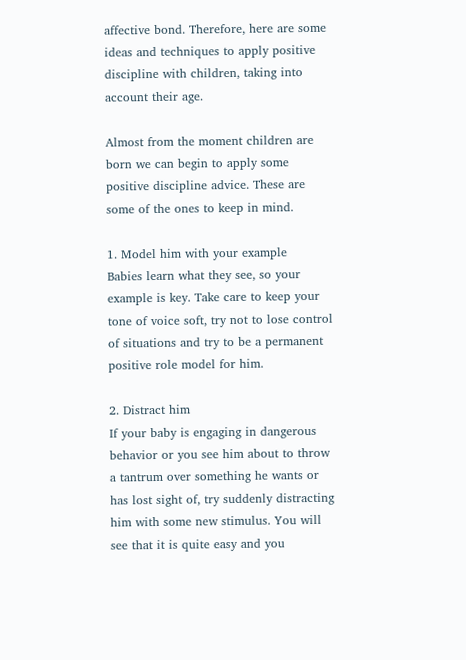affective bond. Therefore, here are some ideas and techniques to apply positive discipline with children, taking into account their age.

Almost from the moment children are born we can begin to apply some positive discipline advice. These are some of the ones to keep in mind.

1. Model him with your example
Babies learn what they see, so your example is key. Take care to keep your tone of voice soft, try not to lose control of situations and try to be a permanent positive role model for him.

2. Distract him
If your baby is engaging in dangerous behavior or you see him about to throw a tantrum over something he wants or has lost sight of, try suddenly distracting him with some new stimulus. You will see that it is quite easy and you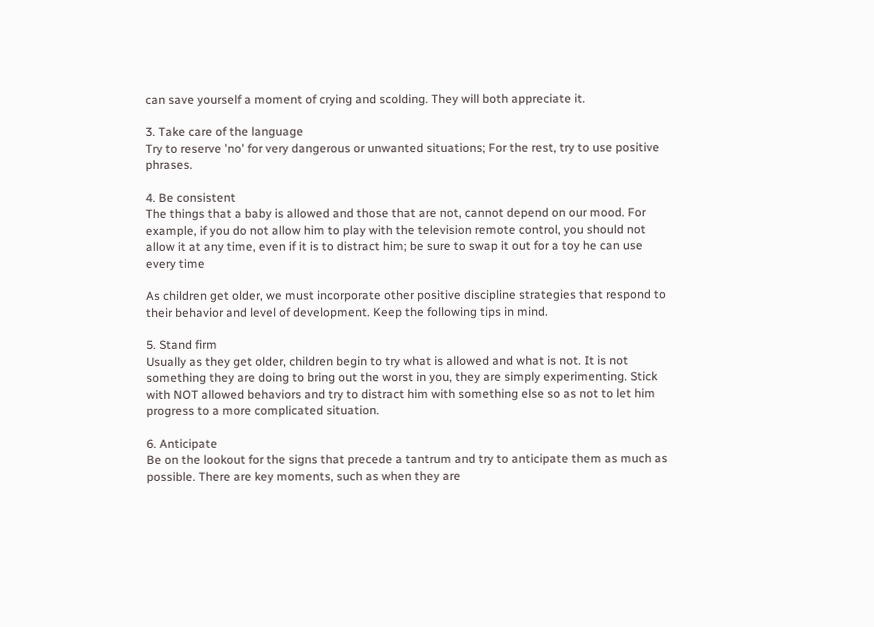can save yourself a moment of crying and scolding. They will both appreciate it.

3. Take care of the language
Try to reserve 'no' for very dangerous or unwanted situations; For the rest, try to use positive phrases.

4. Be consistent
The things that a baby is allowed and those that are not, cannot depend on our mood. For example, if you do not allow him to play with the television remote control, you should not allow it at any time, even if it is to distract him; be sure to swap it out for a toy he can use every time

As children get older, we must incorporate other positive discipline strategies that respond to their behavior and level of development. Keep the following tips in mind.

5. Stand firm
Usually as they get older, children begin to try what is allowed and what is not. It is not something they are doing to bring out the worst in you, they are simply experimenting. Stick with NOT allowed behaviors and try to distract him with something else so as not to let him progress to a more complicated situation.

6. Anticipate
Be on the lookout for the signs that precede a tantrum and try to anticipate them as much as possible. There are key moments, such as when they are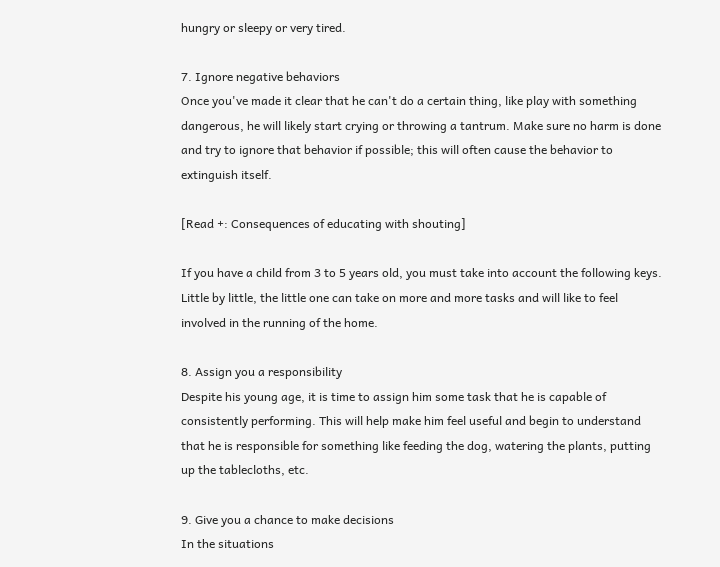hungry or sleepy or very tired.

7. Ignore negative behaviors
Once you've made it clear that he can't do a certain thing, like play with something dangerous, he will likely start crying or throwing a tantrum. Make sure no harm is done and try to ignore that behavior if possible; this will often cause the behavior to extinguish itself.

[Read +: Consequences of educating with shouting]

If you have a child from 3 to 5 years old, you must take into account the following keys. Little by little, the little one can take on more and more tasks and will like to feel involved in the running of the home.

8. Assign you a responsibility
Despite his young age, it is time to assign him some task that he is capable of consistently performing. This will help make him feel useful and begin to understand that he is responsible for something like feeding the dog, watering the plants, putting up the tablecloths, etc.

9. Give you a chance to make decisions
In the situations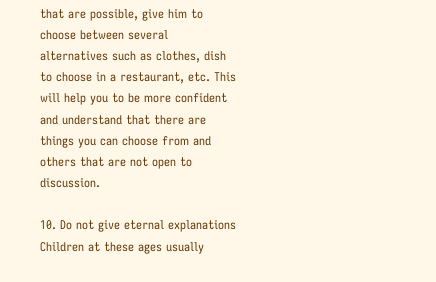that are possible, give him to choose between several alternatives such as clothes, dish to choose in a restaurant, etc. This will help you to be more confident and understand that there are things you can choose from and others that are not open to discussion.

10. Do not give eternal explanations
Children at these ages usually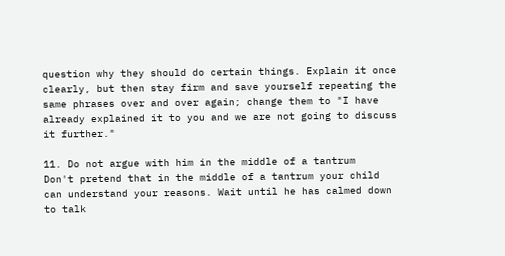question why they should do certain things. Explain it once clearly, but then stay firm and save yourself repeating the same phrases over and over again; change them to "I have already explained it to you and we are not going to discuss it further."

11. Do not argue with him in the middle of a tantrum
Don't pretend that in the middle of a tantrum your child can understand your reasons. Wait until he has calmed down to talk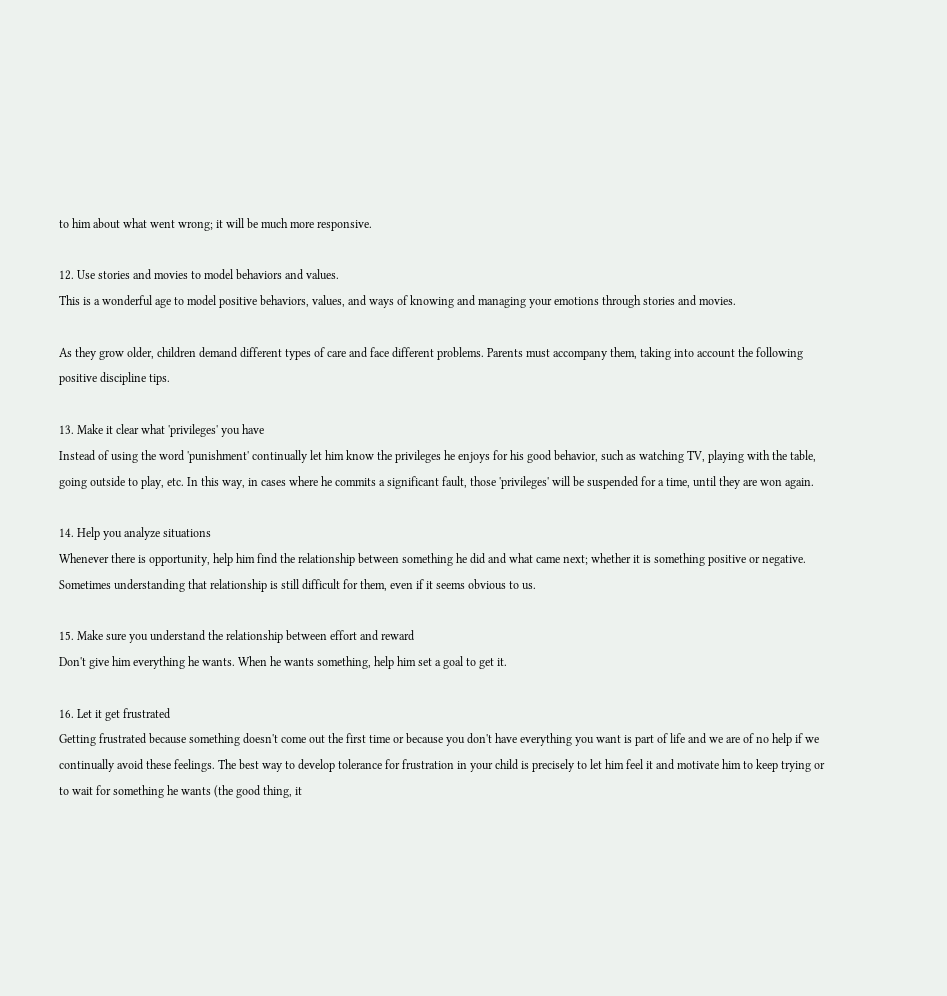to him about what went wrong; it will be much more responsive.

12. Use stories and movies to model behaviors and values.
This is a wonderful age to model positive behaviors, values, and ways of knowing and managing your emotions through stories and movies.

As they grow older, children demand different types of care and face different problems. Parents must accompany them, taking into account the following positive discipline tips.

13. Make it clear what 'privileges' you have
Instead of using the word 'punishment' continually let him know the privileges he enjoys for his good behavior, such as watching TV, playing with the table, going outside to play, etc. In this way, in cases where he commits a significant fault, those 'privileges' will be suspended for a time, until they are won again.

14. Help you analyze situations
Whenever there is opportunity, help him find the relationship between something he did and what came next; whether it is something positive or negative. Sometimes understanding that relationship is still difficult for them, even if it seems obvious to us.

15. Make sure you understand the relationship between effort and reward
Don't give him everything he wants. When he wants something, help him set a goal to get it.

16. Let it get frustrated
Getting frustrated because something doesn't come out the first time or because you don't have everything you want is part of life and we are of no help if we continually avoid these feelings. The best way to develop tolerance for frustration in your child is precisely to let him feel it and motivate him to keep trying or to wait for something he wants (the good thing, it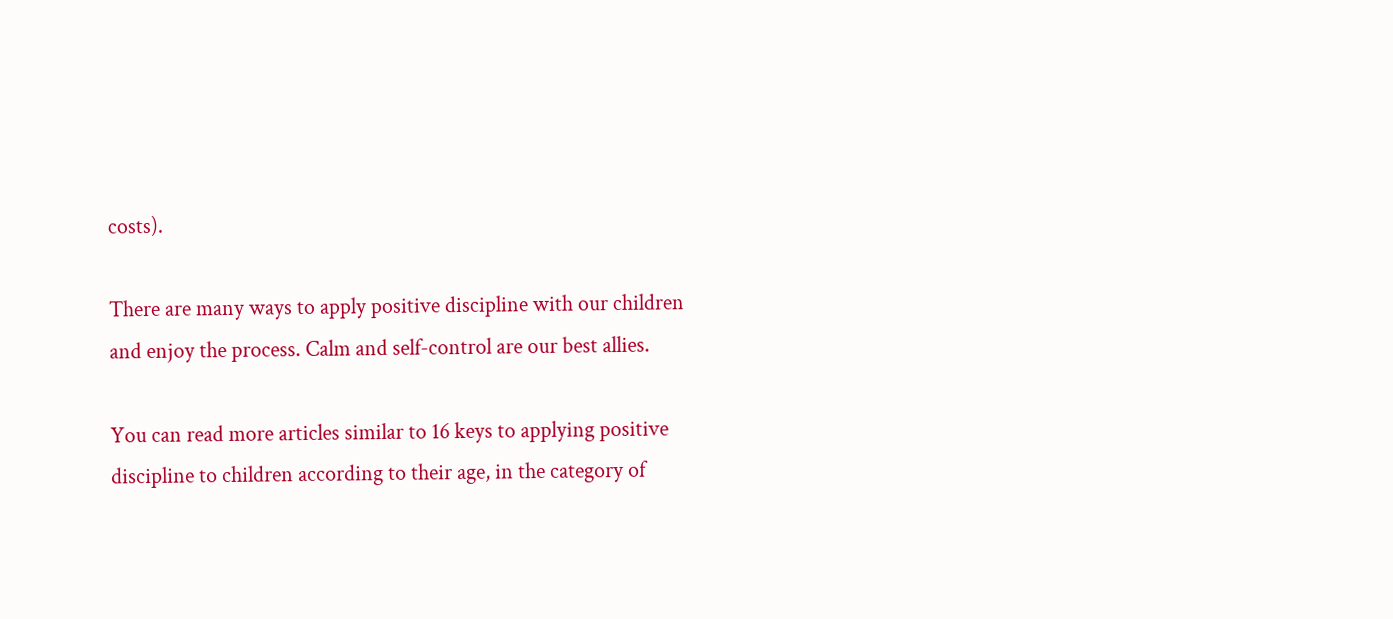costs).

There are many ways to apply positive discipline with our children and enjoy the process. Calm and self-control are our best allies.

You can read more articles similar to 16 keys to applying positive discipline to children according to their age, in the category of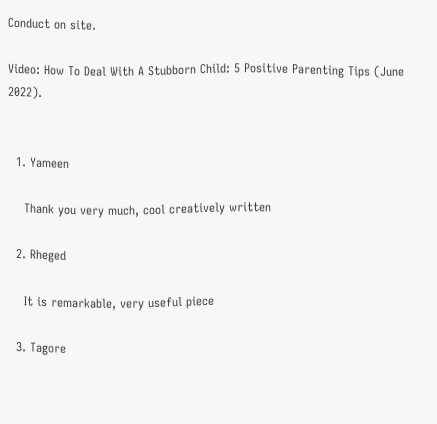Conduct on site.

Video: How To Deal With A Stubborn Child: 5 Positive Parenting Tips (June 2022).


  1. Yameen

    Thank you very much, cool creatively written

  2. Rheged

    It is remarkable, very useful piece

  3. Tagore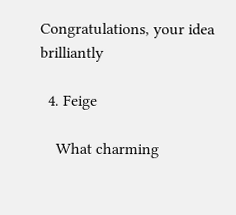Congratulations, your idea brilliantly

  4. Feige

    What charming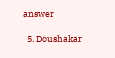answer

  5. Doushakar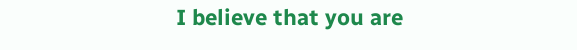I believe that you are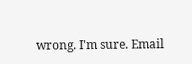wrong. I'm sure. Email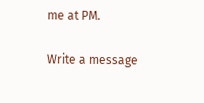me at PM.

Write a message